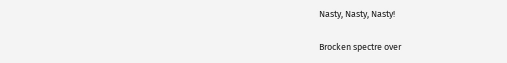Nasty, Nasty, Nasty!

Brocken spectre over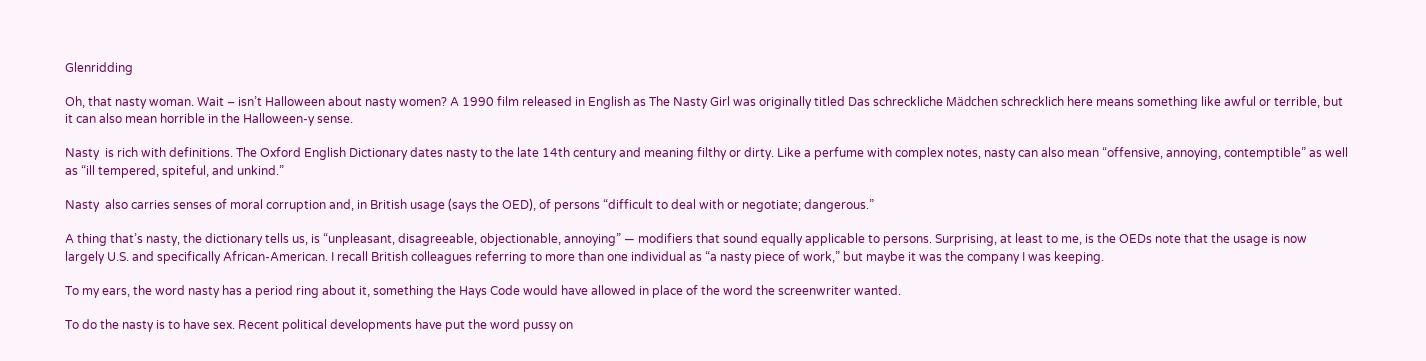Glenridding

Oh, that nasty woman. Wait – isn’t Halloween about nasty women? A 1990 film released in English as The Nasty Girl was originally titled Das schreckliche Mädchen schrecklich here means something like awful or terrible, but it can also mean horrible in the Halloween-y sense.

Nasty  is rich with definitions. The Oxford English Dictionary dates nasty to the late 14th century and meaning filthy or dirty. Like a perfume with complex notes, nasty can also mean “offensive, annoying, contemptible” as well as “ill tempered, spiteful, and unkind.”

Nasty  also carries senses of moral corruption and, in British usage (says the OED), of persons “difficult to deal with or negotiate; dangerous.”

A thing that’s nasty, the dictionary tells us, is “unpleasant, disagreeable, objectionable, annoying” — modifiers that sound equally applicable to persons. Surprising, at least to me, is the OEDs note that the usage is now largely U.S. and specifically African-American. I recall British colleagues referring to more than one individual as “a nasty piece of work,” but maybe it was the company I was keeping.

To my ears, the word nasty has a period ring about it, something the Hays Code would have allowed in place of the word the screenwriter wanted.

To do the nasty is to have sex. Recent political developments have put the word pussy on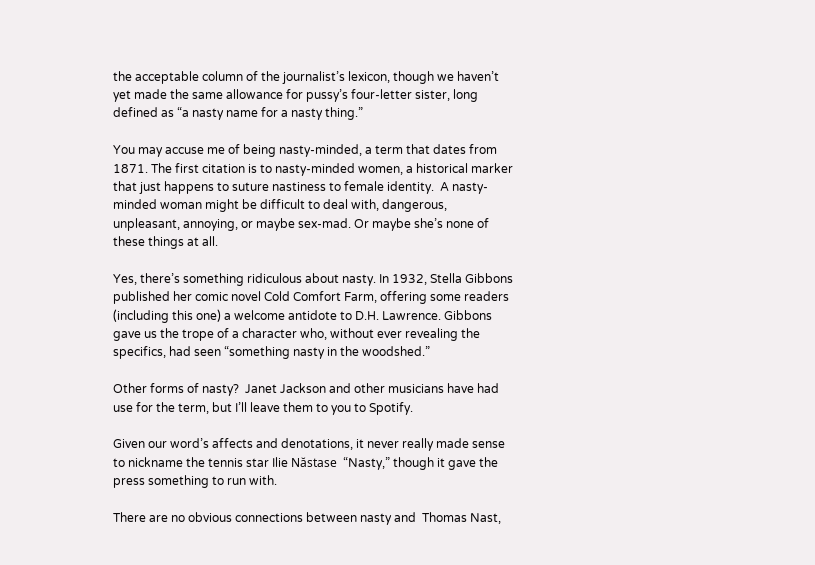the acceptable column of the journalist’s lexicon, though we haven’t yet made the same allowance for pussy’s four-letter sister, long defined as “a nasty name for a nasty thing.”

You may accuse me of being nasty-minded, a term that dates from 1871. The first citation is to nasty-minded women, a historical marker that just happens to suture nastiness to female identity.  A nasty-minded woman might be difficult to deal with, dangerous, unpleasant, annoying, or maybe sex-mad. Or maybe she’s none of these things at all.

Yes, there’s something ridiculous about nasty. In 1932, Stella Gibbons published her comic novel Cold Comfort Farm, offering some readers (including this one) a welcome antidote to D.H. Lawrence. Gibbons gave us the trope of a character who, without ever revealing the specifics, had seen “something nasty in the woodshed.”

Other forms of nasty?  Janet Jackson and other musicians have had use for the term, but I’ll leave them to you to Spotify.

Given our word’s affects and denotations, it never really made sense to nickname the tennis star Ilie Năstase  “Nasty,” though it gave the press something to run with.

There are no obvious connections between nasty and  Thomas Nast,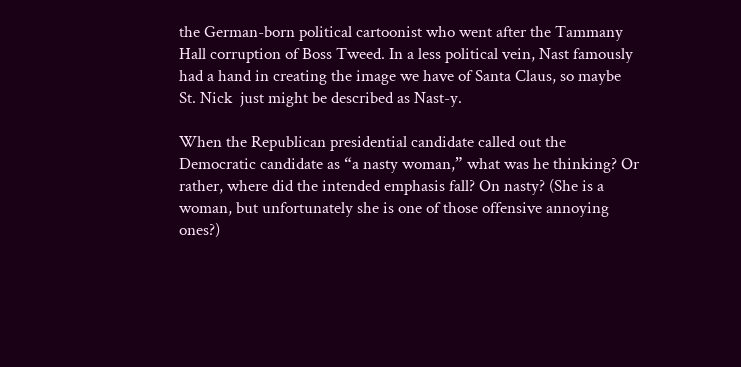the German-born political cartoonist who went after the Tammany Hall corruption of Boss Tweed. In a less political vein, Nast famously had a hand in creating the image we have of Santa Claus, so maybe St. Nick  just might be described as Nast-y.

When the Republican presidential candidate called out the Democratic candidate as “a nasty woman,” what was he thinking? Or rather, where did the intended emphasis fall? On nasty? (She is a woman, but unfortunately she is one of those offensive annoying ones?)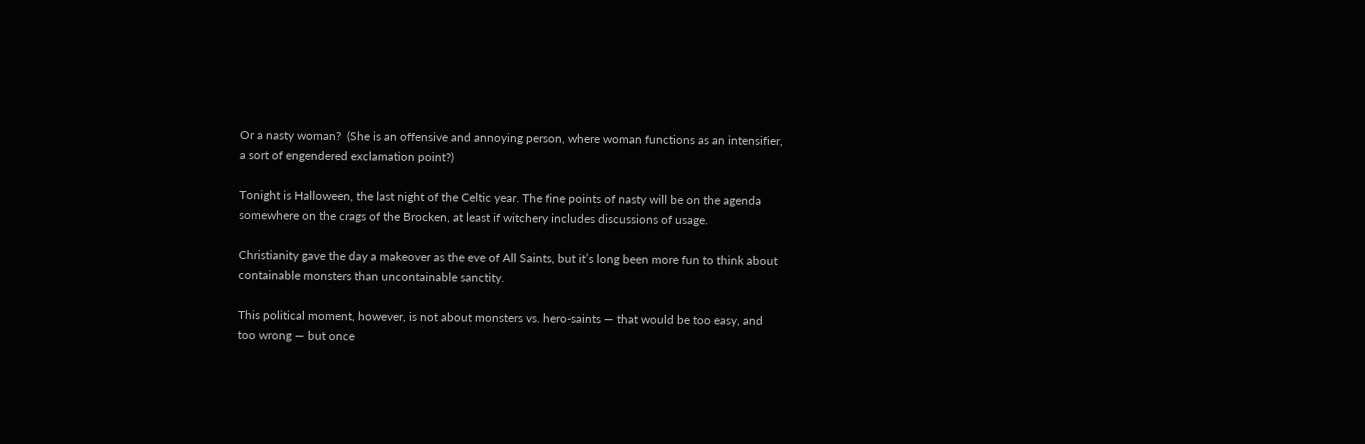Or a nasty woman?  (She is an offensive and annoying person, where woman functions as an intensifier, a sort of engendered exclamation point?)

Tonight is Halloween, the last night of the Celtic year. The fine points of nasty will be on the agenda somewhere on the crags of the Brocken, at least if witchery includes discussions of usage.

Christianity gave the day a makeover as the eve of All Saints, but it’s long been more fun to think about containable monsters than uncontainable sanctity.

This political moment, however, is not about monsters vs. hero-saints — that would be too easy, and too wrong — but once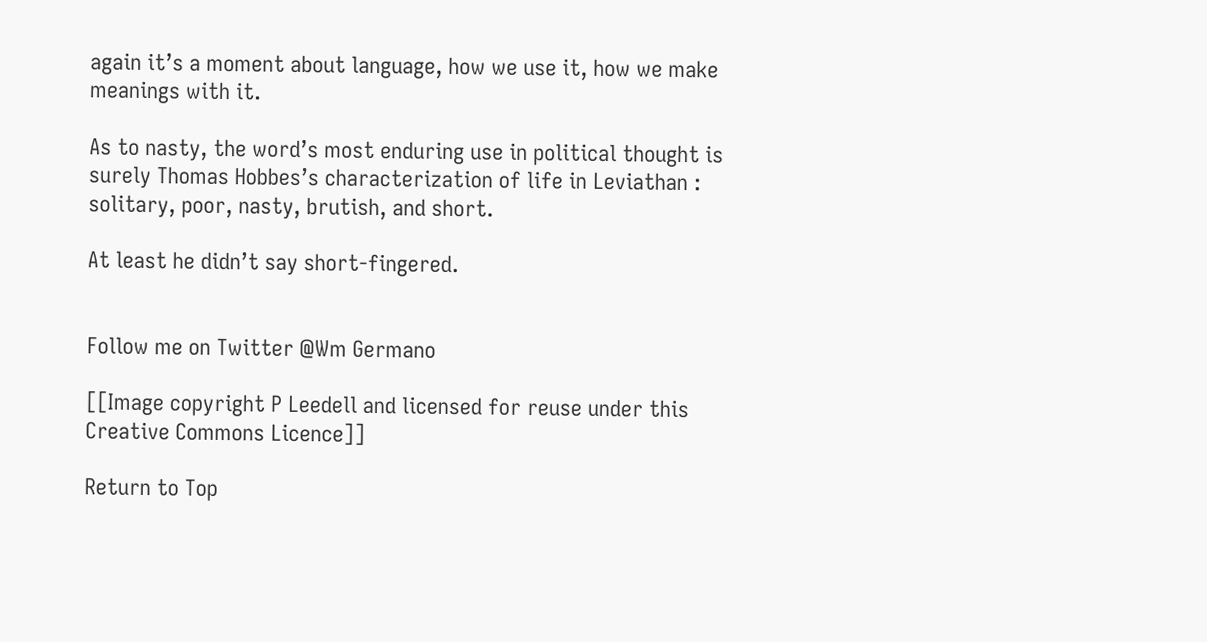again it’s a moment about language, how we use it, how we make meanings with it.

As to nasty, the word’s most enduring use in political thought is surely Thomas Hobbes’s characterization of life in Leviathan : solitary, poor, nasty, brutish, and short.

At least he didn’t say short-fingered.


Follow me on Twitter @Wm Germano

[[Image copyright P Leedell and licensed for reuse under this Creative Commons Licence]]

Return to Top